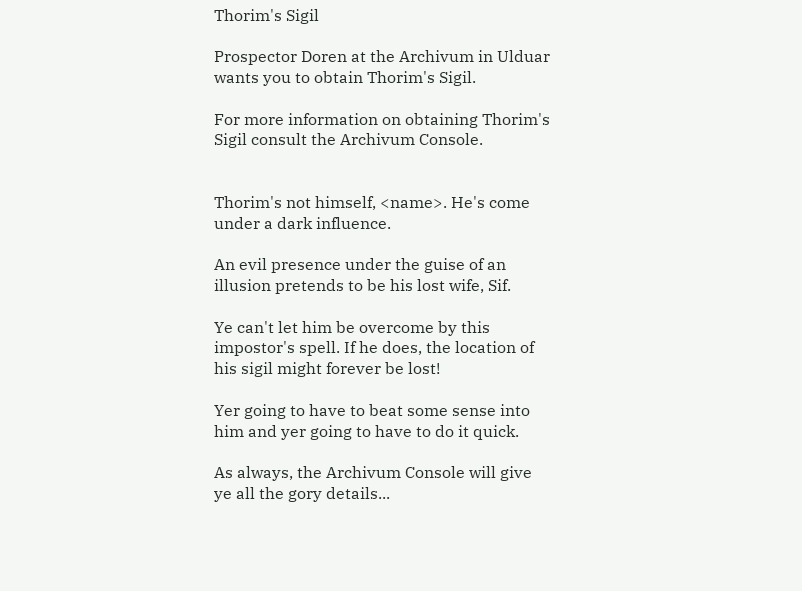Thorim's Sigil

Prospector Doren at the Archivum in Ulduar wants you to obtain Thorim's Sigil.

For more information on obtaining Thorim's Sigil consult the Archivum Console.


Thorim's not himself, <name>. He's come under a dark influence.

An evil presence under the guise of an illusion pretends to be his lost wife, Sif.

Ye can't let him be overcome by this impostor's spell. If he does, the location of his sigil might forever be lost!

Yer going to have to beat some sense into him and yer going to have to do it quick.

As always, the Archivum Console will give ye all the gory details...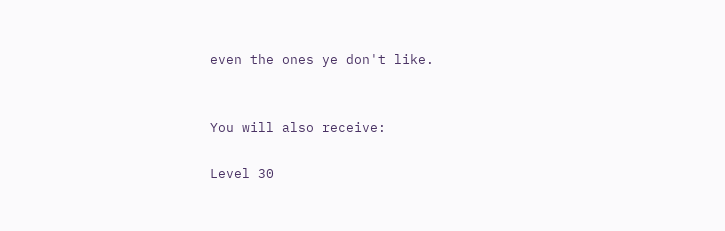even the ones ye don't like.


You will also receive:

Level 30